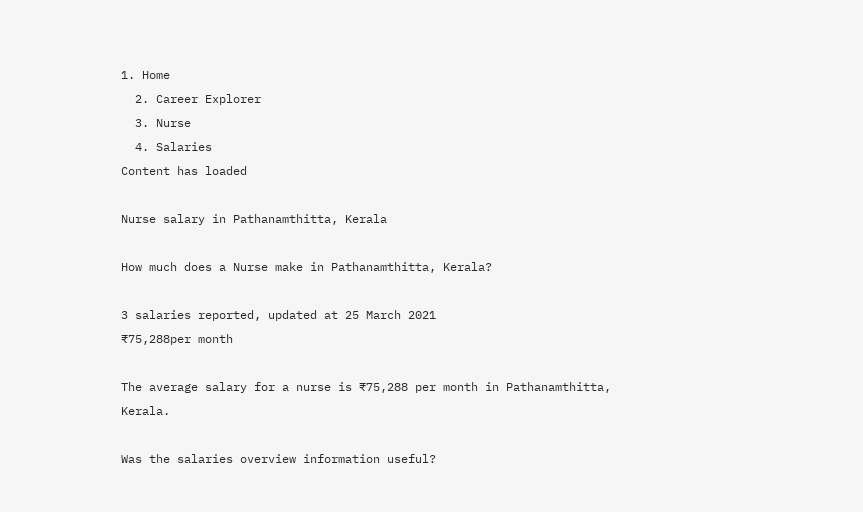1. Home
  2. Career Explorer
  3. Nurse
  4. Salaries
Content has loaded

Nurse salary in Pathanamthitta, Kerala

How much does a Nurse make in Pathanamthitta, Kerala?

3 salaries reported, updated at 25 March 2021
₹75,288per month

The average salary for a nurse is ₹75,288 per month in Pathanamthitta, Kerala.

Was the salaries overview information useful?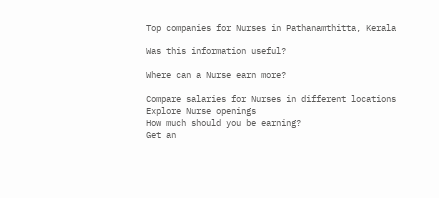Top companies for Nurses in Pathanamthitta, Kerala

Was this information useful?

Where can a Nurse earn more?

Compare salaries for Nurses in different locations
Explore Nurse openings
How much should you be earning?
Get an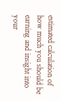estimated calculation of how much you should be earning and insight into your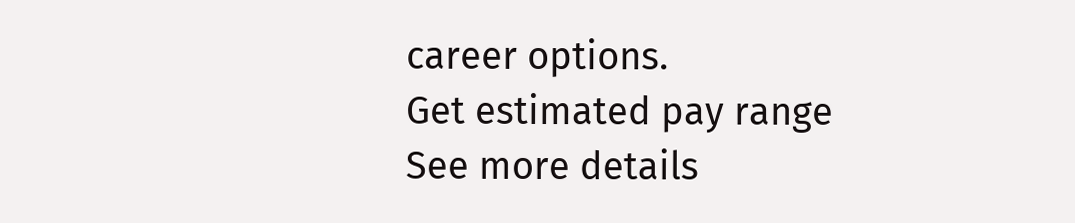career options.
Get estimated pay range
See more details